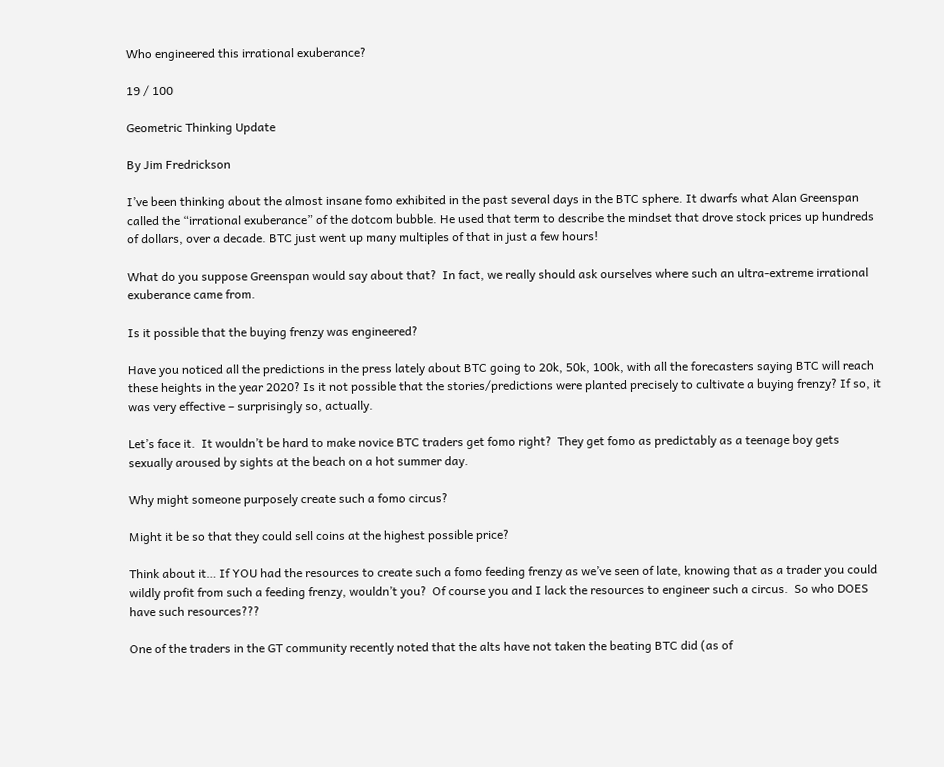Who engineered this irrational exuberance?

19 / 100

Geometric Thinking Update

By Jim Fredrickson

I’ve been thinking about the almost insane fomo exhibited in the past several days in the BTC sphere. It dwarfs what Alan Greenspan called the “irrational exuberance” of the dotcom bubble. He used that term to describe the mindset that drove stock prices up hundreds of dollars, over a decade. BTC just went up many multiples of that in just a few hours!

What do you suppose Greenspan would say about that?  In fact, we really should ask ourselves where such an ultra-extreme irrational exuberance came from.

Is it possible that the buying frenzy was engineered?

Have you noticed all the predictions in the press lately about BTC going to 20k, 50k, 100k, with all the forecasters saying BTC will reach these heights in the year 2020? Is it not possible that the stories/predictions were planted precisely to cultivate a buying frenzy? If so, it was very effective – surprisingly so, actually.

Let’s face it.  It wouldn’t be hard to make novice BTC traders get fomo right?  They get fomo as predictably as a teenage boy gets sexually aroused by sights at the beach on a hot summer day.

Why might someone purposely create such a fomo circus?

Might it be so that they could sell coins at the highest possible price?

Think about it… If YOU had the resources to create such a fomo feeding frenzy as we’ve seen of late, knowing that as a trader you could wildly profit from such a feeding frenzy, wouldn’t you?  Of course you and I lack the resources to engineer such a circus.  So who DOES have such resources???

One of the traders in the GT community recently noted that the alts have not taken the beating BTC did (as of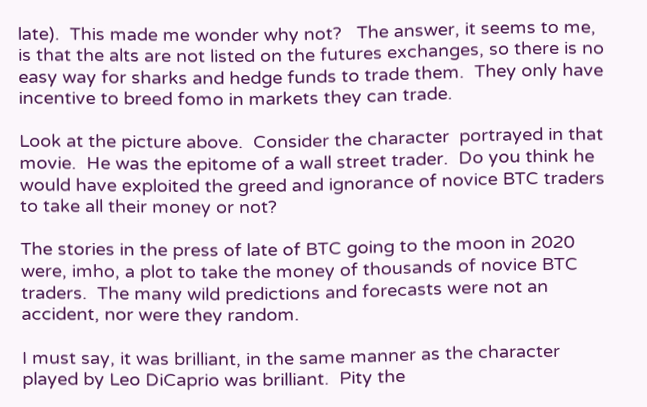late).  This made me wonder why not?   The answer, it seems to me, is that the alts are not listed on the futures exchanges, so there is no easy way for sharks and hedge funds to trade them.  They only have incentive to breed fomo in markets they can trade.

Look at the picture above.  Consider the character  portrayed in that movie.  He was the epitome of a wall street trader.  Do you think he would have exploited the greed and ignorance of novice BTC traders to take all their money or not?

The stories in the press of late of BTC going to the moon in 2020 were, imho, a plot to take the money of thousands of novice BTC traders.  The many wild predictions and forecasts were not an accident, nor were they random.

I must say, it was brilliant, in the same manner as the character played by Leo DiCaprio was brilliant.  Pity the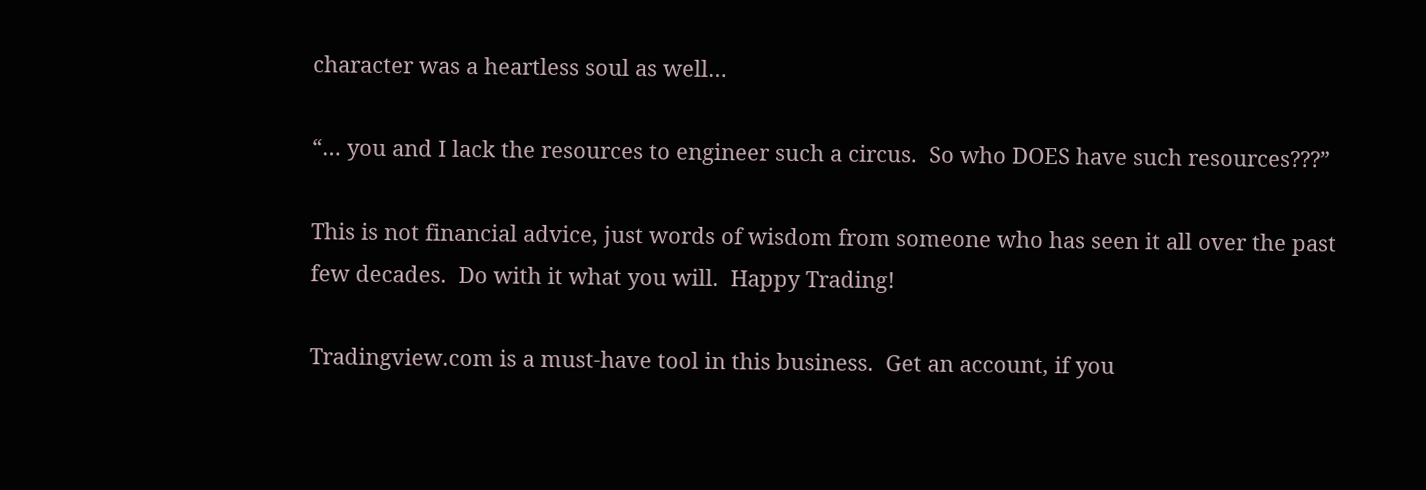character was a heartless soul as well…

“… you and I lack the resources to engineer such a circus.  So who DOES have such resources???”

This is not financial advice, just words of wisdom from someone who has seen it all over the past few decades.  Do with it what you will.  Happy Trading!

Tradingview.com is a must-have tool in this business.  Get an account, if you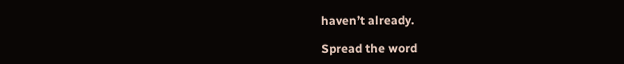haven’t already.

Spread the word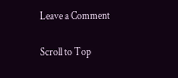Leave a Comment

Scroll to Top